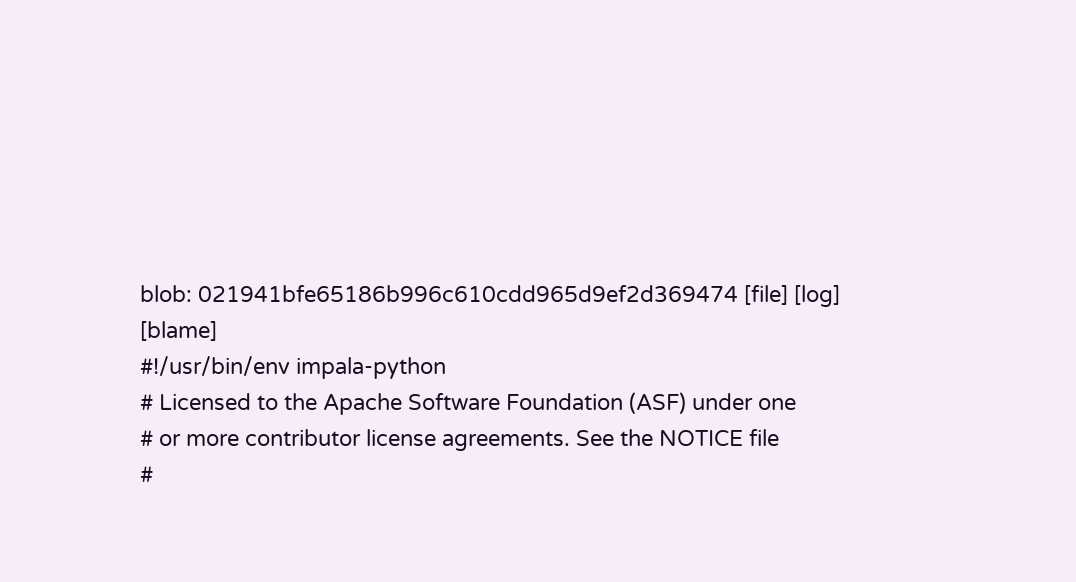blob: 021941bfe65186b996c610cdd965d9ef2d369474 [file] [log] [blame]
#!/usr/bin/env impala-python
# Licensed to the Apache Software Foundation (ASF) under one
# or more contributor license agreements. See the NOTICE file
#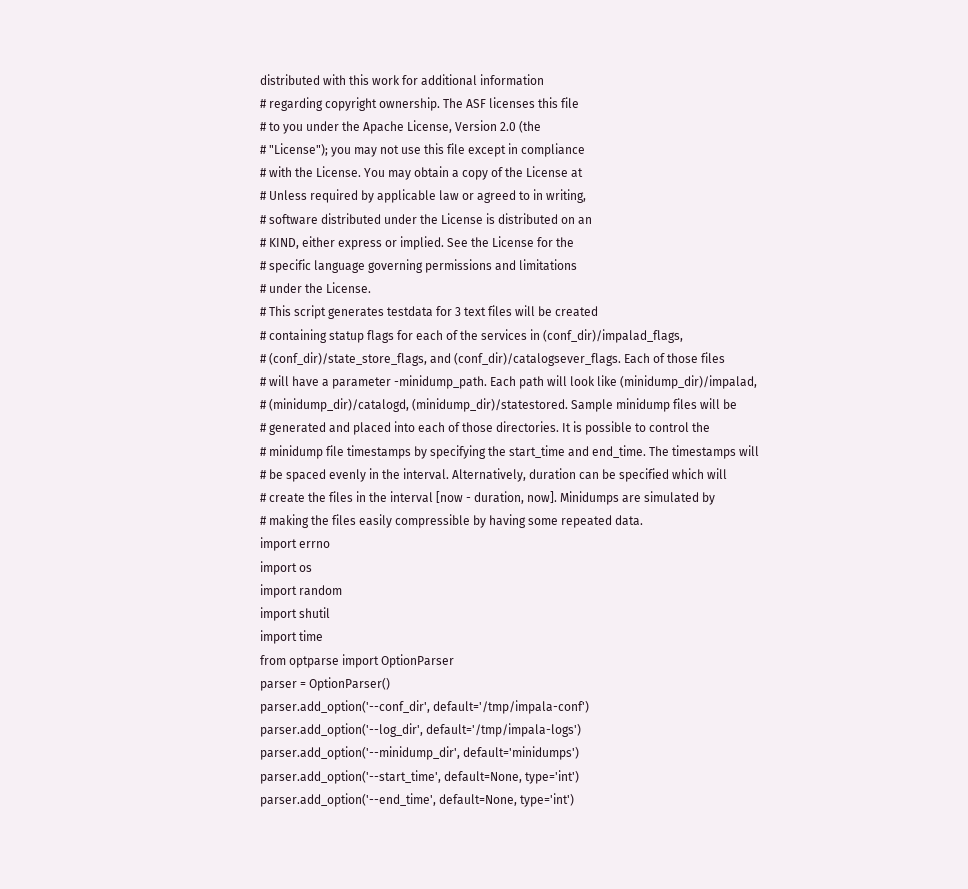distributed with this work for additional information
# regarding copyright ownership. The ASF licenses this file
# to you under the Apache License, Version 2.0 (the
# "License"); you may not use this file except in compliance
# with the License. You may obtain a copy of the License at
# Unless required by applicable law or agreed to in writing,
# software distributed under the License is distributed on an
# KIND, either express or implied. See the License for the
# specific language governing permissions and limitations
# under the License.
# This script generates testdata for 3 text files will be created
# containing statup flags for each of the services in (conf_dir)/impalad_flags,
# (conf_dir)/state_store_flags, and (conf_dir)/catalogsever_flags. Each of those files
# will have a parameter -minidump_path. Each path will look like (minidump_dir)/impalad,
# (minidump_dir)/catalogd, (minidump_dir)/statestored. Sample minidump files will be
# generated and placed into each of those directories. It is possible to control the
# minidump file timestamps by specifying the start_time and end_time. The timestamps will
# be spaced evenly in the interval. Alternatively, duration can be specified which will
# create the files in the interval [now - duration, now]. Minidumps are simulated by
# making the files easily compressible by having some repeated data.
import errno
import os
import random
import shutil
import time
from optparse import OptionParser
parser = OptionParser()
parser.add_option('--conf_dir', default='/tmp/impala-conf')
parser.add_option('--log_dir', default='/tmp/impala-logs')
parser.add_option('--minidump_dir', default='minidumps')
parser.add_option('--start_time', default=None, type='int')
parser.add_option('--end_time', default=None, type='int')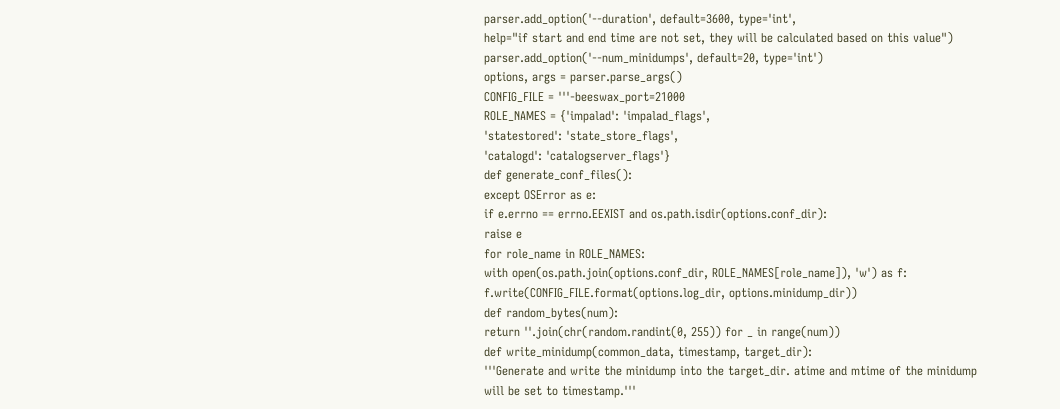parser.add_option('--duration', default=3600, type='int',
help="if start and end time are not set, they will be calculated based on this value")
parser.add_option('--num_minidumps', default=20, type='int')
options, args = parser.parse_args()
CONFIG_FILE = '''-beeswax_port=21000
ROLE_NAMES = {'impalad': 'impalad_flags',
'statestored': 'state_store_flags',
'catalogd': 'catalogserver_flags'}
def generate_conf_files():
except OSError as e:
if e.errno == errno.EEXIST and os.path.isdir(options.conf_dir):
raise e
for role_name in ROLE_NAMES:
with open(os.path.join(options.conf_dir, ROLE_NAMES[role_name]), 'w') as f:
f.write(CONFIG_FILE.format(options.log_dir, options.minidump_dir))
def random_bytes(num):
return ''.join(chr(random.randint(0, 255)) for _ in range(num))
def write_minidump(common_data, timestamp, target_dir):
'''Generate and write the minidump into the target_dir. atime and mtime of the minidump
will be set to timestamp.'''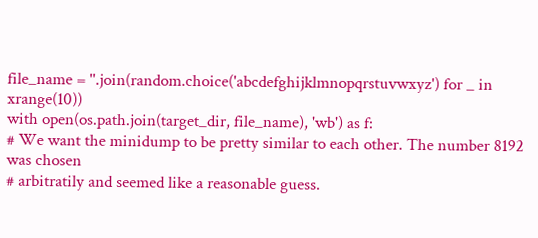file_name = ''.join(random.choice('abcdefghijklmnopqrstuvwxyz') for _ in xrange(10))
with open(os.path.join(target_dir, file_name), 'wb') as f:
# We want the minidump to be pretty similar to each other. The number 8192 was chosen
# arbitratily and seemed like a reasonable guess.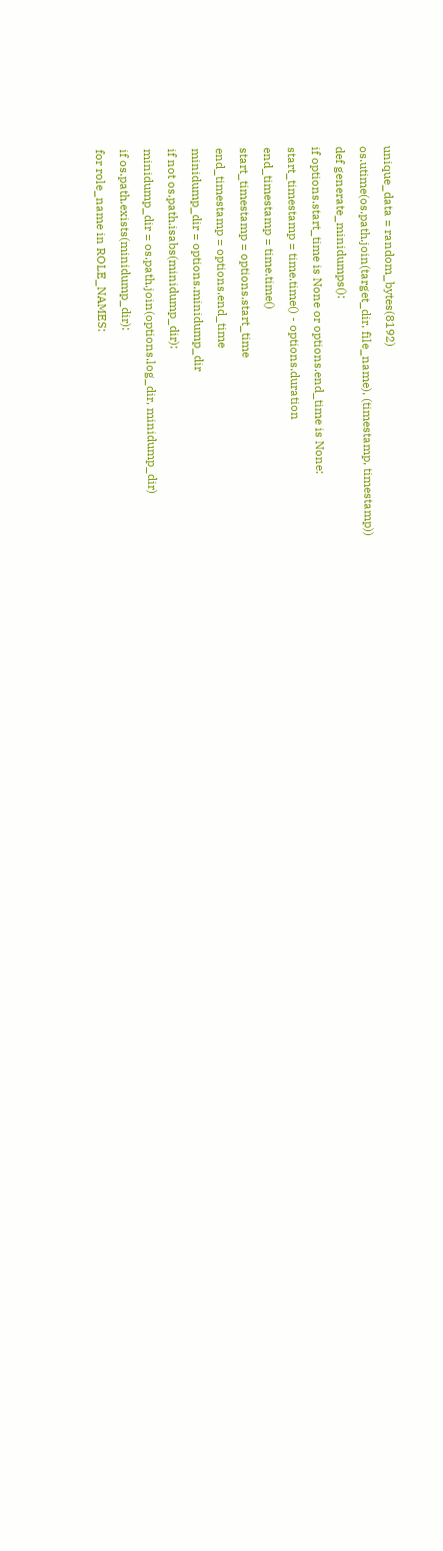unique_data = random_bytes(8192)
os.utime(os.path.join(target_dir, file_name), (timestamp, timestamp))
def generate_minidumps():
if options.start_time is None or options.end_time is None:
start_timestamp = time.time() - options.duration
end_timestamp = time.time()
start_timestamp = options.start_time
end_timestamp = options.end_time
minidump_dir = options.minidump_dir
if not os.path.isabs(minidump_dir):
minidump_dir = os.path.join(options.log_dir, minidump_dir)
if os.path.exists(minidump_dir):
for role_name in ROLE_NAMES: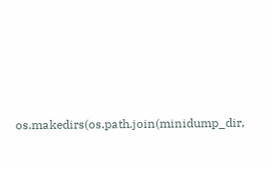os.makedirs(os.path.join(minidump_dir,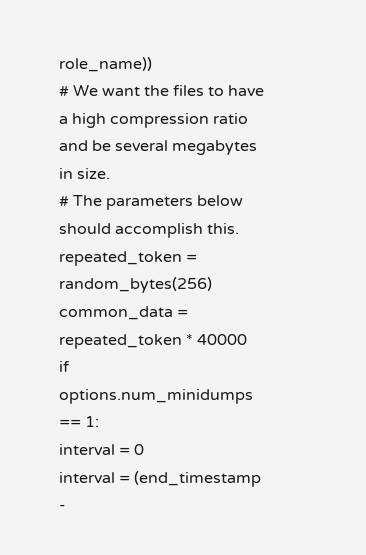role_name))
# We want the files to have a high compression ratio and be several megabytes in size.
# The parameters below should accomplish this.
repeated_token = random_bytes(256)
common_data = repeated_token * 40000
if options.num_minidumps == 1:
interval = 0
interval = (end_timestamp -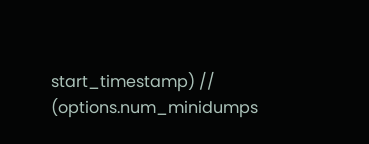start_timestamp) // (options.num_minidumps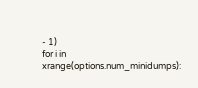- 1)
for i in xrange(options.num_minidumps):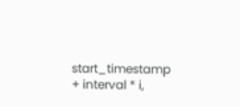start_timestamp + interval * i,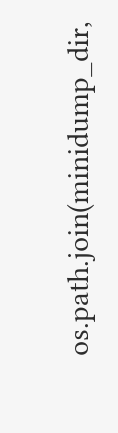os.path.join(minidump_dir,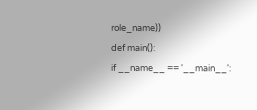role_name))
def main():
if __name__ == '__main__':